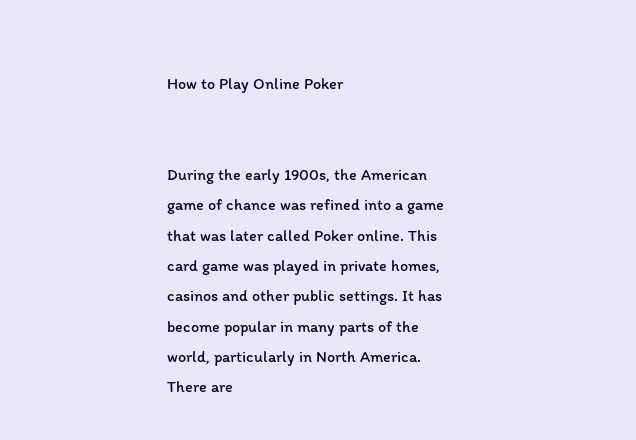How to Play Online Poker


During the early 1900s, the American game of chance was refined into a game that was later called Poker online. This card game was played in private homes, casinos and other public settings. It has become popular in many parts of the world, particularly in North America. There are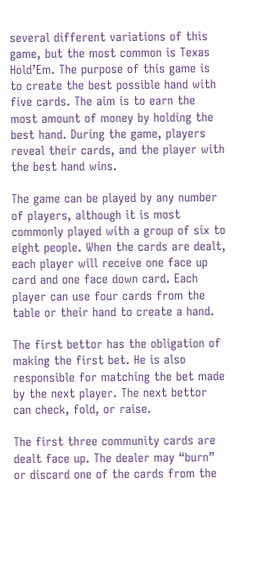several different variations of this game, but the most common is Texas Hold’Em. The purpose of this game is to create the best possible hand with five cards. The aim is to earn the most amount of money by holding the best hand. During the game, players reveal their cards, and the player with the best hand wins.

The game can be played by any number of players, although it is most commonly played with a group of six to eight people. When the cards are dealt, each player will receive one face up card and one face down card. Each player can use four cards from the table or their hand to create a hand.

The first bettor has the obligation of making the first bet. He is also responsible for matching the bet made by the next player. The next bettor can check, fold, or raise.

The first three community cards are dealt face up. The dealer may “burn” or discard one of the cards from the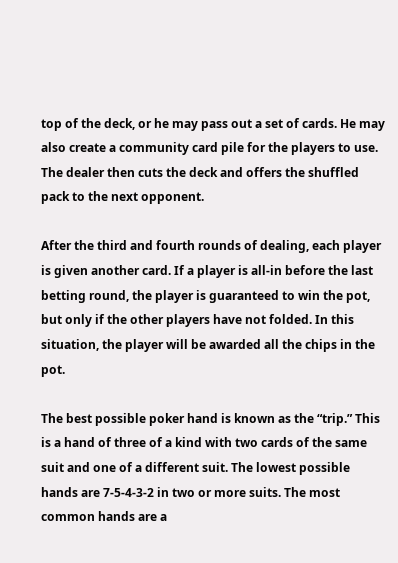top of the deck, or he may pass out a set of cards. He may also create a community card pile for the players to use. The dealer then cuts the deck and offers the shuffled pack to the next opponent.

After the third and fourth rounds of dealing, each player is given another card. If a player is all-in before the last betting round, the player is guaranteed to win the pot, but only if the other players have not folded. In this situation, the player will be awarded all the chips in the pot.

The best possible poker hand is known as the “trip.” This is a hand of three of a kind with two cards of the same suit and one of a different suit. The lowest possible hands are 7-5-4-3-2 in two or more suits. The most common hands are a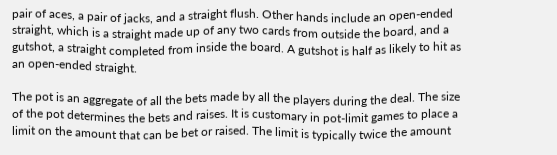pair of aces, a pair of jacks, and a straight flush. Other hands include an open-ended straight, which is a straight made up of any two cards from outside the board, and a gutshot, a straight completed from inside the board. A gutshot is half as likely to hit as an open-ended straight.

The pot is an aggregate of all the bets made by all the players during the deal. The size of the pot determines the bets and raises. It is customary in pot-limit games to place a limit on the amount that can be bet or raised. The limit is typically twice the amount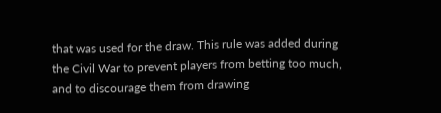that was used for the draw. This rule was added during the Civil War to prevent players from betting too much, and to discourage them from drawing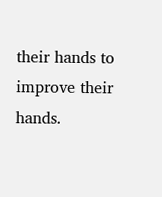their hands to improve their hands.